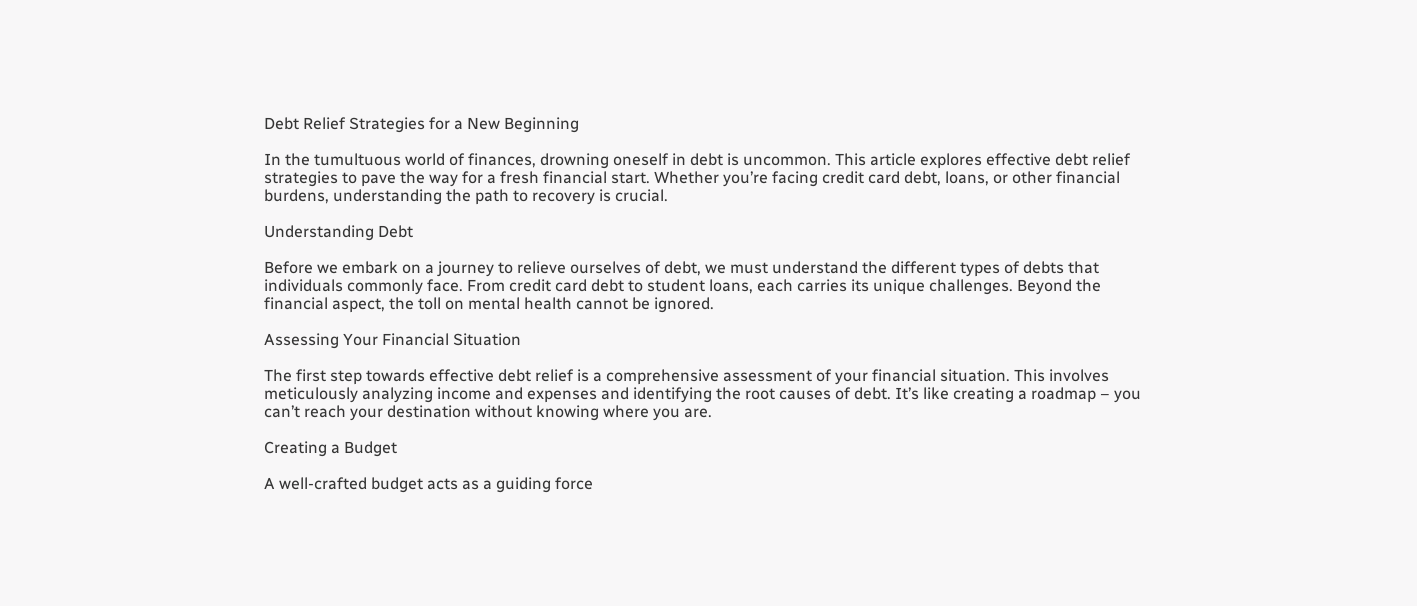Debt Relief Strategies for a New Beginning

In the tumultuous world of finances, drowning oneself in debt is uncommon. This article explores effective debt relief strategies to pave the way for a fresh financial start. Whether you’re facing credit card debt, loans, or other financial burdens, understanding the path to recovery is crucial.

Understanding Debt

Before we embark on a journey to relieve ourselves of debt, we must understand the different types of debts that individuals commonly face. From credit card debt to student loans, each carries its unique challenges. Beyond the financial aspect, the toll on mental health cannot be ignored.

Assessing Your Financial Situation

The first step towards effective debt relief is a comprehensive assessment of your financial situation. This involves meticulously analyzing income and expenses and identifying the root causes of debt. It’s like creating a roadmap – you can’t reach your destination without knowing where you are.

Creating a Budget

A well-crafted budget acts as a guiding force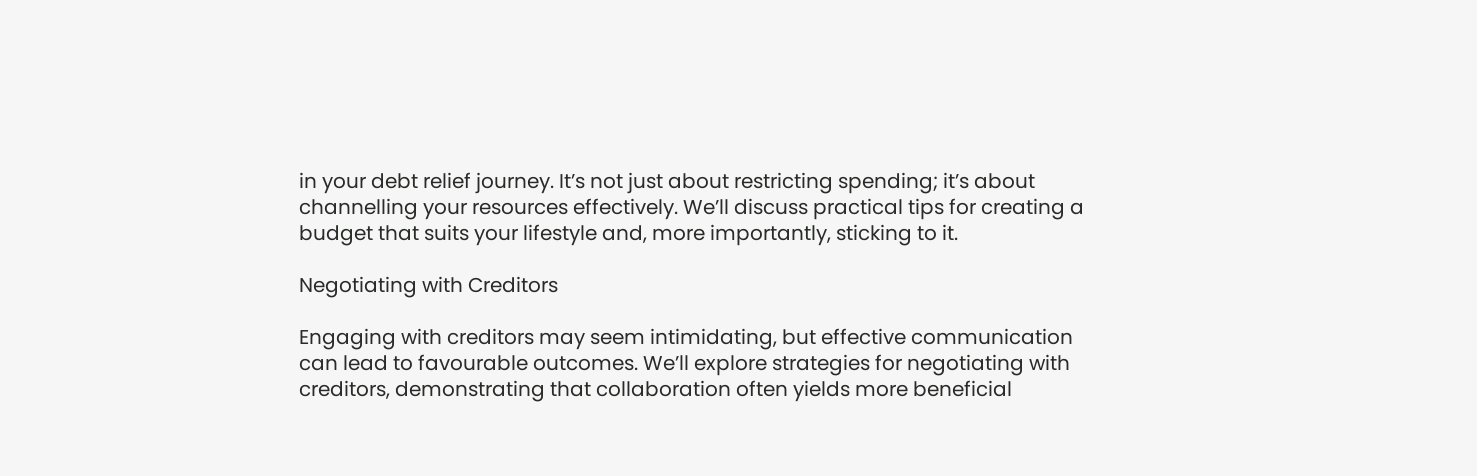in your debt relief journey. It’s not just about restricting spending; it’s about channelling your resources effectively. We’ll discuss practical tips for creating a budget that suits your lifestyle and, more importantly, sticking to it.

Negotiating with Creditors

Engaging with creditors may seem intimidating, but effective communication can lead to favourable outcomes. We’ll explore strategies for negotiating with creditors, demonstrating that collaboration often yields more beneficial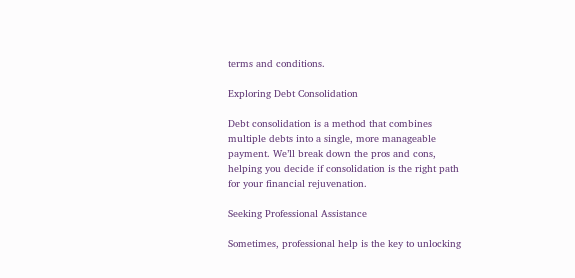terms and conditions.

Exploring Debt Consolidation

Debt consolidation is a method that combines multiple debts into a single, more manageable payment. We’ll break down the pros and cons, helping you decide if consolidation is the right path for your financial rejuvenation.

Seeking Professional Assistance

Sometimes, professional help is the key to unlocking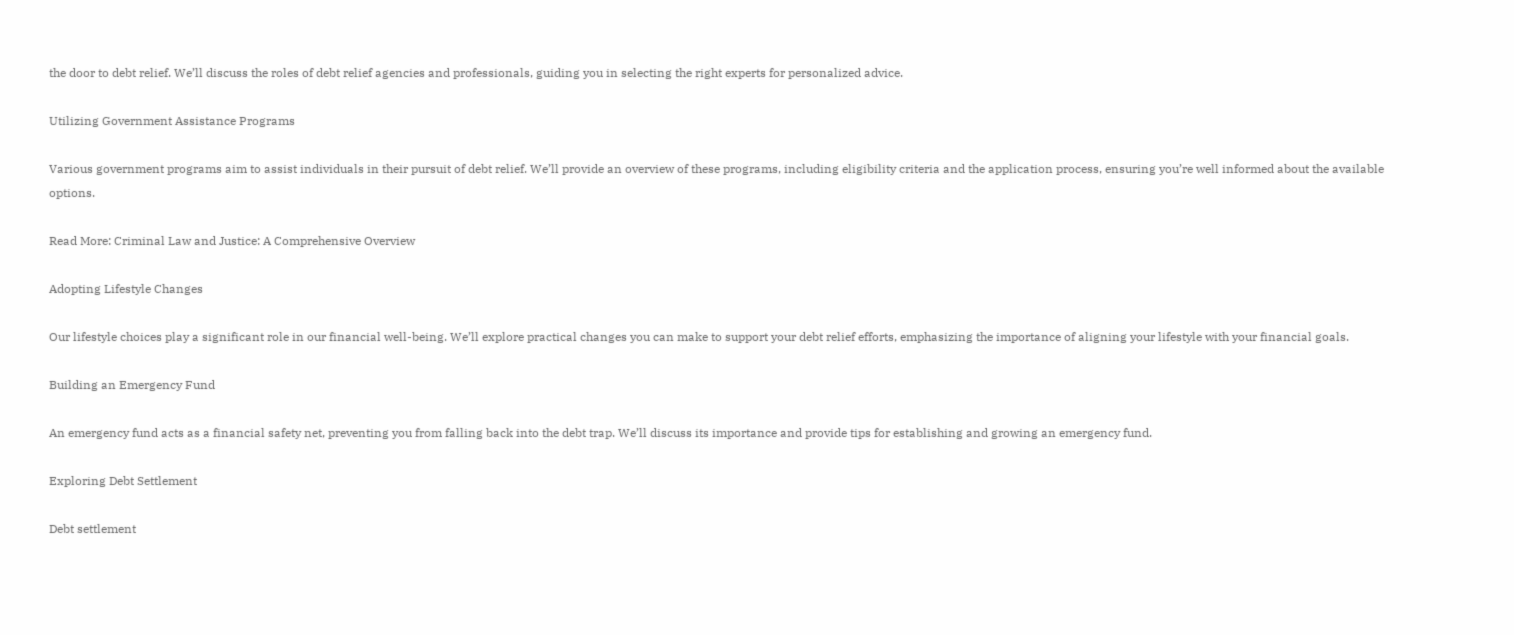the door to debt relief. We’ll discuss the roles of debt relief agencies and professionals, guiding you in selecting the right experts for personalized advice.

Utilizing Government Assistance Programs

Various government programs aim to assist individuals in their pursuit of debt relief. We’ll provide an overview of these programs, including eligibility criteria and the application process, ensuring you’re well informed about the available options.

Read More: Criminal Law and Justice: A Comprehensive Overview

Adopting Lifestyle Changes

Our lifestyle choices play a significant role in our financial well-being. We’ll explore practical changes you can make to support your debt relief efforts, emphasizing the importance of aligning your lifestyle with your financial goals.

Building an Emergency Fund

An emergency fund acts as a financial safety net, preventing you from falling back into the debt trap. We’ll discuss its importance and provide tips for establishing and growing an emergency fund.

Exploring Debt Settlement

Debt settlement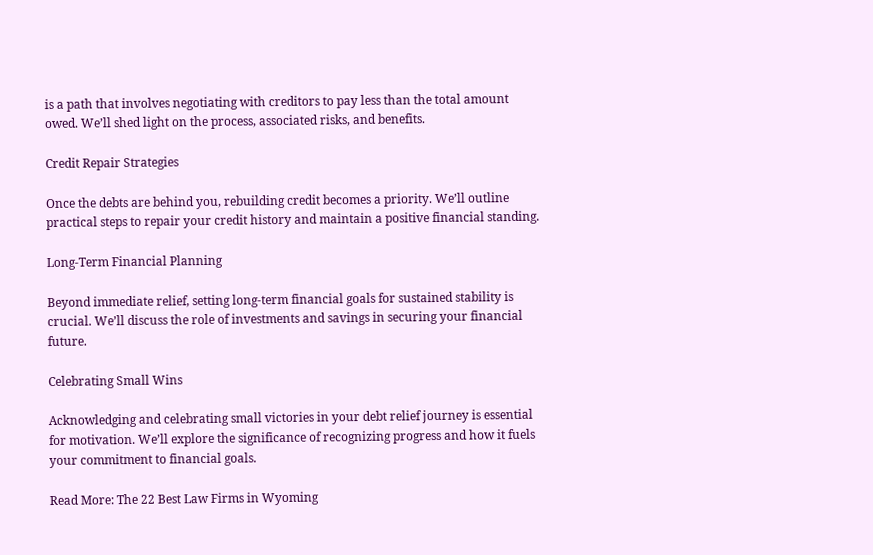is a path that involves negotiating with creditors to pay less than the total amount owed. We’ll shed light on the process, associated risks, and benefits.

Credit Repair Strategies

Once the debts are behind you, rebuilding credit becomes a priority. We’ll outline practical steps to repair your credit history and maintain a positive financial standing.

Long-Term Financial Planning

Beyond immediate relief, setting long-term financial goals for sustained stability is crucial. We’ll discuss the role of investments and savings in securing your financial future.

Celebrating Small Wins

Acknowledging and celebrating small victories in your debt relief journey is essential for motivation. We’ll explore the significance of recognizing progress and how it fuels your commitment to financial goals.

Read More: The 22 Best Law Firms in Wyoming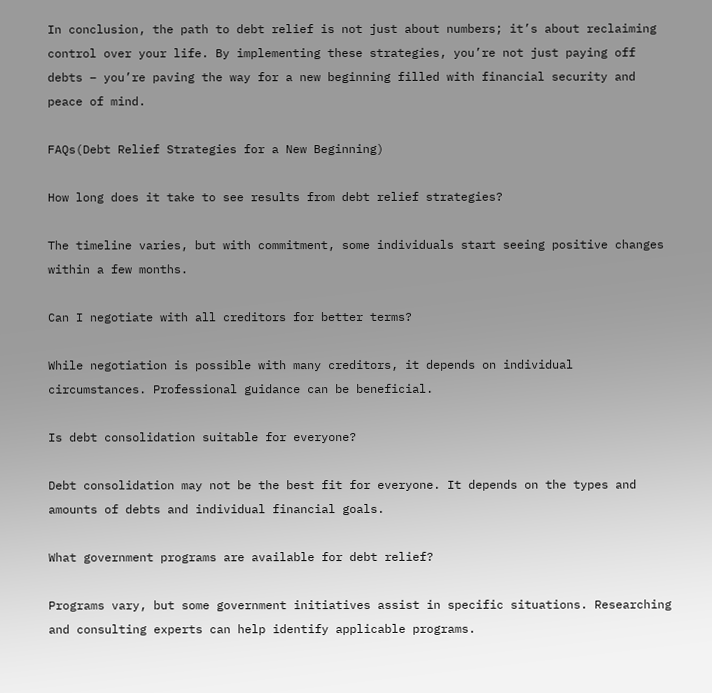In conclusion, the path to debt relief is not just about numbers; it’s about reclaiming control over your life. By implementing these strategies, you’re not just paying off debts – you’re paving the way for a new beginning filled with financial security and peace of mind.

FAQs(Debt Relief Strategies for a New Beginning)

How long does it take to see results from debt relief strategies?

The timeline varies, but with commitment, some individuals start seeing positive changes within a few months.

Can I negotiate with all creditors for better terms?

While negotiation is possible with many creditors, it depends on individual circumstances. Professional guidance can be beneficial.

Is debt consolidation suitable for everyone?

Debt consolidation may not be the best fit for everyone. It depends on the types and amounts of debts and individual financial goals.

What government programs are available for debt relief?

Programs vary, but some government initiatives assist in specific situations. Researching and consulting experts can help identify applicable programs.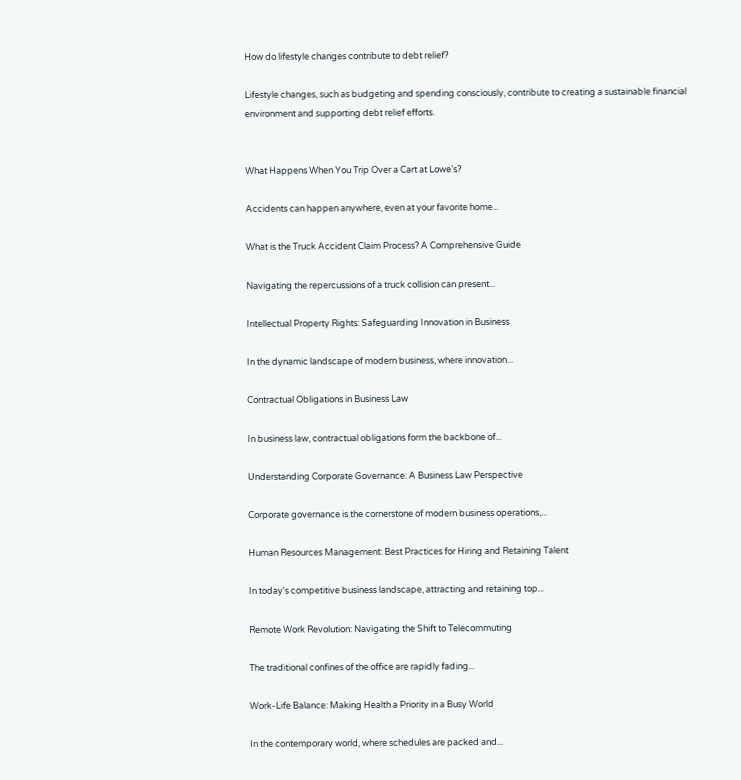How do lifestyle changes contribute to debt relief?

Lifestyle changes, such as budgeting and spending consciously, contribute to creating a sustainable financial environment and supporting debt relief efforts.


What Happens When You Trip Over a Cart at Lowe’s?

Accidents can happen anywhere, even at your favorite home...

What is the Truck Accident Claim Process? A Comprehensive Guide

Navigating the repercussions of a truck collision can present...

Intellectual Property Rights: Safeguarding Innovation in Business

In the dynamic landscape of modern business, where innovation...

Contractual Obligations in Business Law

In business law, contractual obligations form the backbone of...

Understanding Corporate Governance: A Business Law Perspective

Corporate governance is the cornerstone of modern business operations,...

Human Resources Management: Best Practices for Hiring and Retaining Talent

In today's competitive business landscape, attracting and retaining top...

Remote Work Revolution: Navigating the Shift to Telecommuting

The traditional confines of the office are rapidly fading...

Work-Life Balance: Making Health a Priority in a Busy World

In the contemporary world, where schedules are packed and...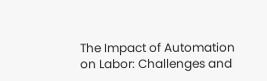The Impact of Automation on Labor: Challenges and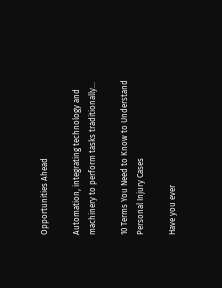Opportunities Ahead

Automation, integrating technology and machinery to perform tasks traditionally...

10 Terms You Need to Know to Understand Personal Injury Cases

Have you ever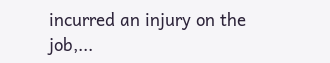incurred an injury on the job,...